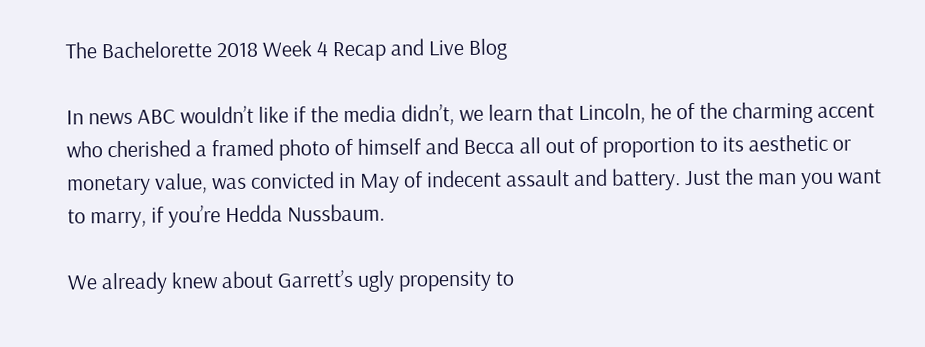The Bachelorette 2018 Week 4 Recap and Live Blog

In news ABC wouldn’t like if the media didn’t, we learn that Lincoln, he of the charming accent who cherished a framed photo of himself and Becca all out of proportion to its aesthetic or monetary value, was convicted in May of indecent assault and battery. Just the man you want to marry, if you’re Hedda Nussbaum.

We already knew about Garrett’s ugly propensity to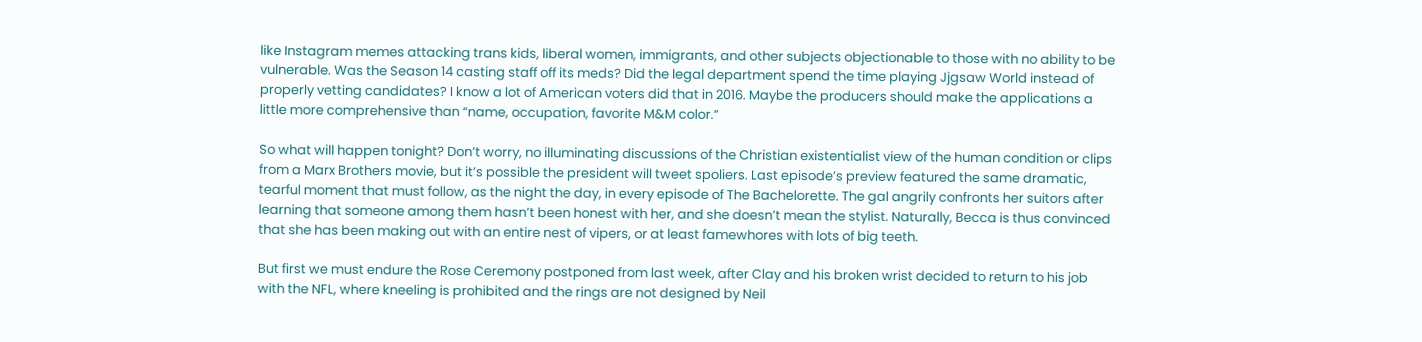like Instagram memes attacking trans kids, liberal women, immigrants, and other subjects objectionable to those with no ability to be vulnerable. Was the Season 14 casting staff off its meds? Did the legal department spend the time playing Jjgsaw World instead of properly vetting candidates? I know a lot of American voters did that in 2016. Maybe the producers should make the applications a little more comprehensive than “name, occupation, favorite M&M color.”

So what will happen tonight? Don’t worry, no illuminating discussions of the Christian existentialist view of the human condition or clips from a Marx Brothers movie, but it’s possible the president will tweet spoliers. Last episode’s preview featured the same dramatic, tearful moment that must follow, as the night the day, in every episode of The Bachelorette. The gal angrily confronts her suitors after learning that someone among them hasn’t been honest with her, and she doesn’t mean the stylist. Naturally, Becca is thus convinced that she has been making out with an entire nest of vipers, or at least famewhores with lots of big teeth.

But first we must endure the Rose Ceremony postponed from last week, after Clay and his broken wrist decided to return to his job with the NFL, where kneeling is prohibited and the rings are not designed by Neil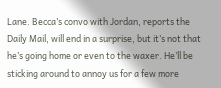Lane. Becca’s convo with Jordan, reports the Daily Mail, will end in a surprise, but it’s not that he’s going home or even to the waxer. He’ll be sticking around to annoy us for a few more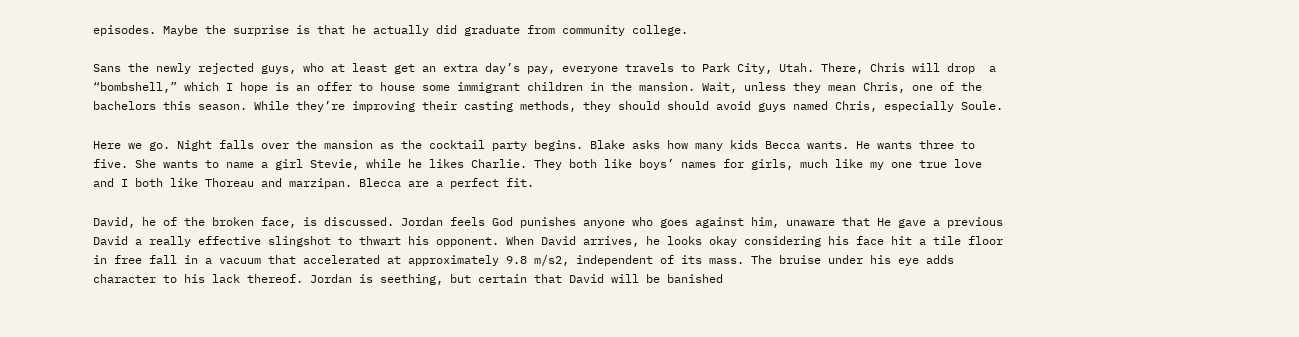episodes. Maybe the surprise is that he actually did graduate from community college.

Sans the newly rejected guys, who at least get an extra day’s pay, everyone travels to Park City, Utah. There, Chris will drop  a “bombshell,” which I hope is an offer to house some immigrant children in the mansion. Wait, unless they mean Chris, one of the bachelors this season. While they’re improving their casting methods, they should should avoid guys named Chris, especially Soule.

Here we go. Night falls over the mansion as the cocktail party begins. Blake asks how many kids Becca wants. He wants three to five. She wants to name a girl Stevie, while he likes Charlie. They both like boys’ names for girls, much like my one true love and I both like Thoreau and marzipan. Blecca are a perfect fit.

David, he of the broken face, is discussed. Jordan feels God punishes anyone who goes against him, unaware that He gave a previous David a really effective slingshot to thwart his opponent. When David arrives, he looks okay considering his face hit a tile floor in free fall in a vacuum that accelerated at approximately 9.8 m/s2, independent of its mass. The bruise under his eye adds character to his lack thereof. Jordan is seething, but certain that David will be banished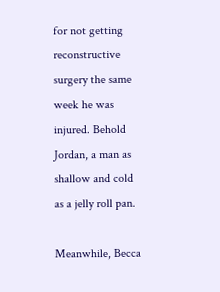for not getting reconstructive surgery the same week he was injured. Behold Jordan, a man as shallow and cold as a jelly roll pan.

Meanwhile, Becca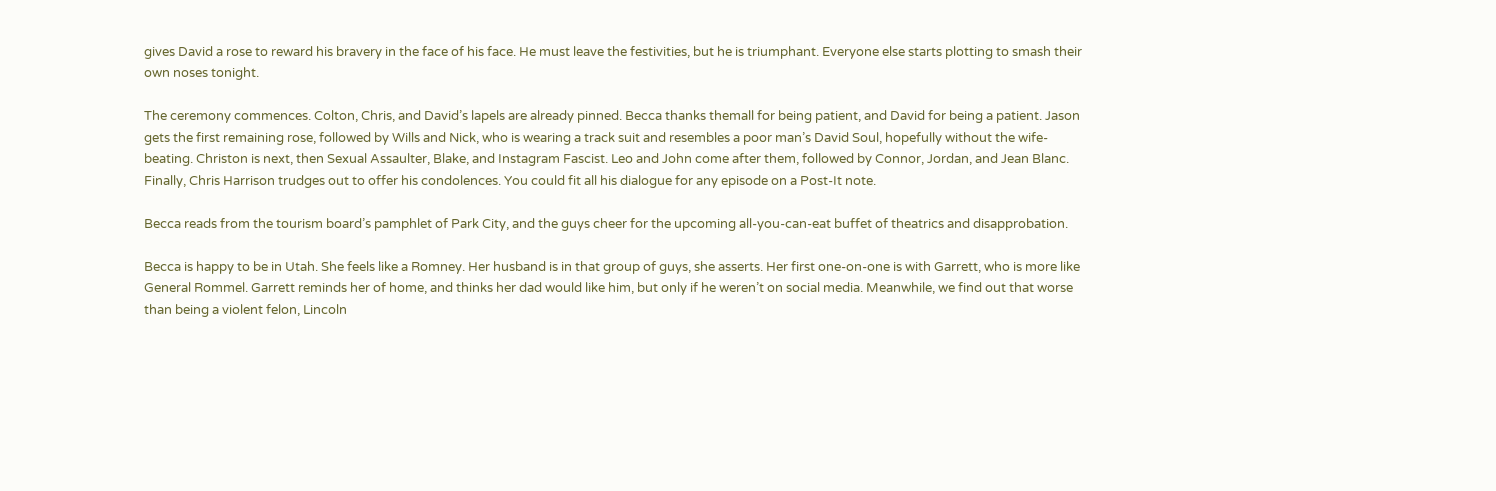gives David a rose to reward his bravery in the face of his face. He must leave the festivities, but he is triumphant. Everyone else starts plotting to smash their own noses tonight.

The ceremony commences. Colton, Chris, and David’s lapels are already pinned. Becca thanks themall for being patient, and David for being a patient. Jason gets the first remaining rose, followed by Wills and Nick, who is wearing a track suit and resembles a poor man’s David Soul, hopefully without the wife-beating. Christon is next, then Sexual Assaulter, Blake, and Instagram Fascist. Leo and John come after them, followed by Connor, Jordan, and Jean Blanc. Finally, Chris Harrison trudges out to offer his condolences. You could fit all his dialogue for any episode on a Post-It note.

Becca reads from the tourism board’s pamphlet of Park City, and the guys cheer for the upcoming all-you-can-eat buffet of theatrics and disapprobation.

Becca is happy to be in Utah. She feels like a Romney. Her husband is in that group of guys, she asserts. Her first one-on-one is with Garrett, who is more like General Rommel. Garrett reminds her of home, and thinks her dad would like him, but only if he weren’t on social media. Meanwhile, we find out that worse than being a violent felon, Lincoln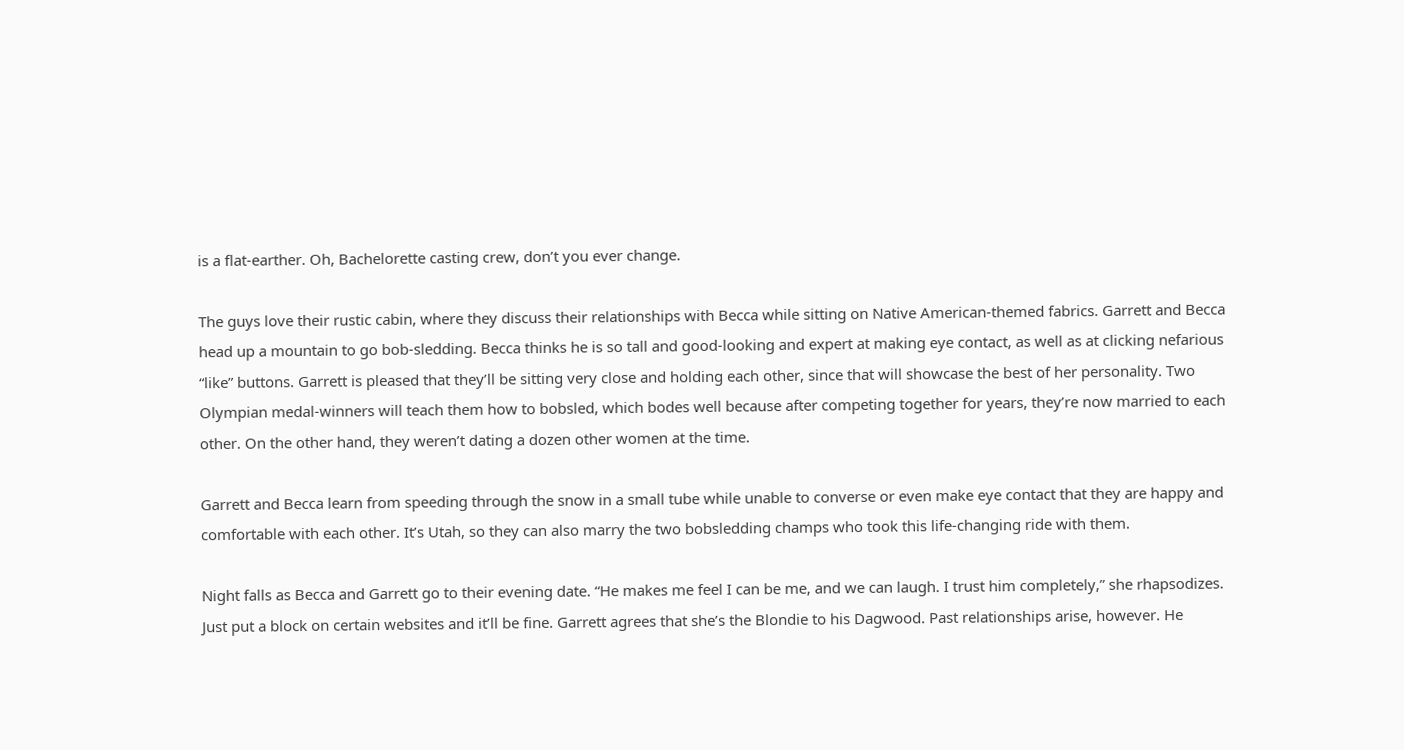is a flat-earther. Oh, Bachelorette casting crew, don’t you ever change.

The guys love their rustic cabin, where they discuss their relationships with Becca while sitting on Native American-themed fabrics. Garrett and Becca head up a mountain to go bob-sledding. Becca thinks he is so tall and good-looking and expert at making eye contact, as well as at clicking nefarious “like” buttons. Garrett is pleased that they’ll be sitting very close and holding each other, since that will showcase the best of her personality. Two Olympian medal-winners will teach them how to bobsled, which bodes well because after competing together for years, they’re now married to each other. On the other hand, they weren’t dating a dozen other women at the time.

Garrett and Becca learn from speeding through the snow in a small tube while unable to converse or even make eye contact that they are happy and comfortable with each other. It’s Utah, so they can also marry the two bobsledding champs who took this life-changing ride with them.

Night falls as Becca and Garrett go to their evening date. “He makes me feel I can be me, and we can laugh. I trust him completely,” she rhapsodizes. Just put a block on certain websites and it’ll be fine. Garrett agrees that she’s the Blondie to his Dagwood. Past relationships arise, however. He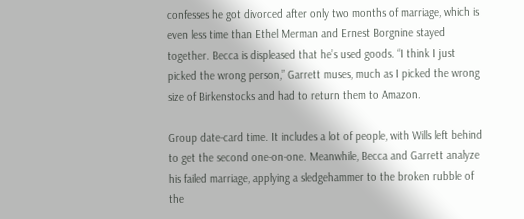confesses he got divorced after only two months of marriage, which is even less time than Ethel Merman and Ernest Borgnine stayed together. Becca is displeased that he’s used goods. “I think I just picked the wrong person,” Garrett muses, much as I picked the wrong size of Birkenstocks and had to return them to Amazon.

Group date-card time. It includes a lot of people, with Wills left behind to get the second one-on-one. Meanwhile, Becca and Garrett analyze his failed marriage, applying a sledgehammer to the broken rubble of the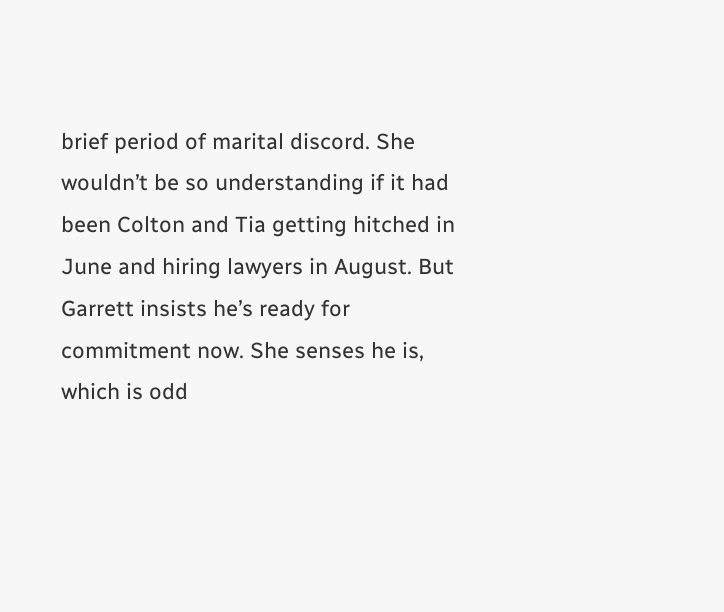brief period of marital discord. She wouldn’t be so understanding if it had been Colton and Tia getting hitched in June and hiring lawyers in August. But Garrett insists he’s ready for commitment now. She senses he is, which is odd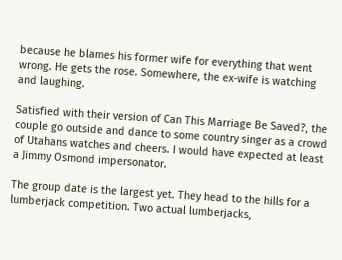because he blames his former wife for everything that went wrong. He gets the rose. Somewhere, the ex-wife is watching and laughing.

Satisfied with their version of Can This Marriage Be Saved?, the couple go outside and dance to some country singer as a crowd of Utahans watches and cheers. I would have expected at least a Jimmy Osmond impersonator.

The group date is the largest yet. They head to the hills for a lumberjack competition. Two actual lumberjacks,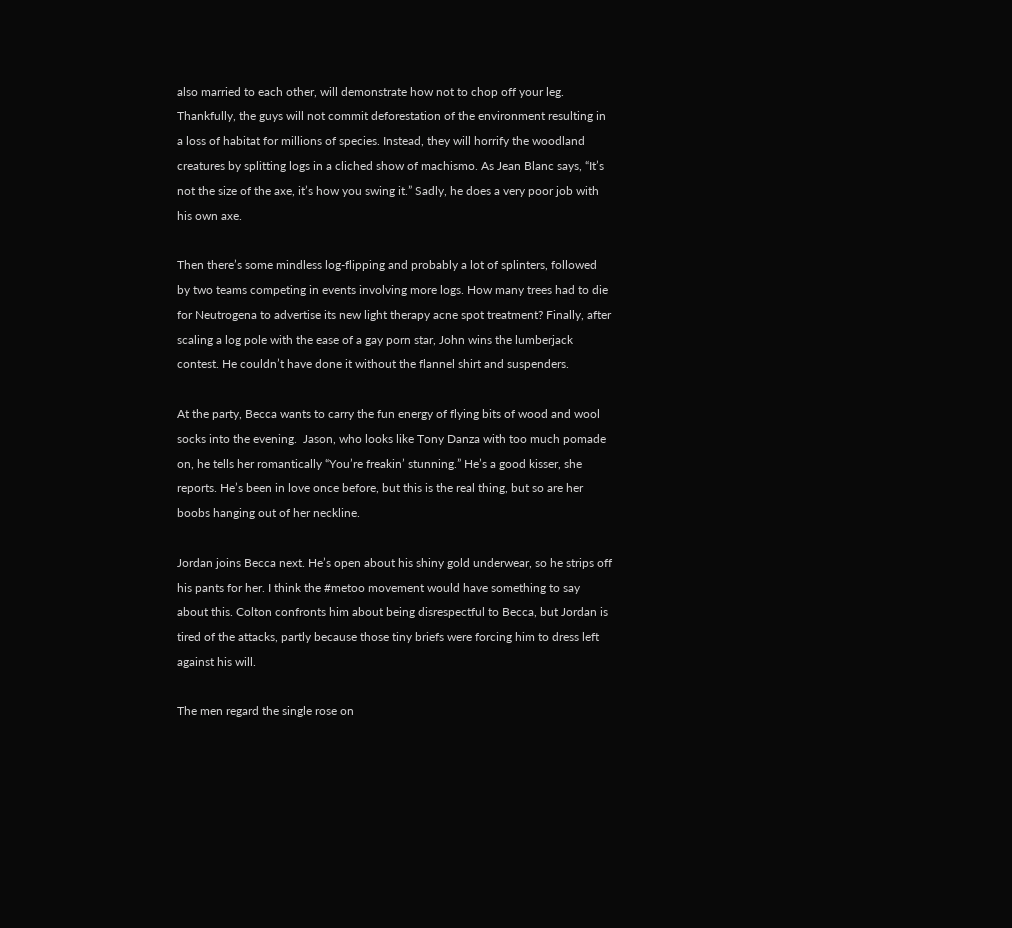also married to each other, will demonstrate how not to chop off your leg. Thankfully, the guys will not commit deforestation of the environment resulting in a loss of habitat for millions of species. Instead, they will horrify the woodland creatures by splitting logs in a cliched show of machismo. As Jean Blanc says, “It’s not the size of the axe, it’s how you swing it.” Sadly, he does a very poor job with his own axe.

Then there’s some mindless log-flipping and probably a lot of splinters, followed by two teams competing in events involving more logs. How many trees had to die for Neutrogena to advertise its new light therapy acne spot treatment? Finally, after scaling a log pole with the ease of a gay porn star, John wins the lumberjack contest. He couldn’t have done it without the flannel shirt and suspenders.

At the party, Becca wants to carry the fun energy of flying bits of wood and wool socks into the evening.  Jason, who looks like Tony Danza with too much pomade on, he tells her romantically “You’re freakin’ stunning.” He’s a good kisser, she reports. He’s been in love once before, but this is the real thing, but so are her boobs hanging out of her neckline.

Jordan joins Becca next. He’s open about his shiny gold underwear, so he strips off his pants for her. I think the #metoo movement would have something to say about this. Colton confronts him about being disrespectful to Becca, but Jordan is tired of the attacks, partly because those tiny briefs were forcing him to dress left against his will.

The men regard the single rose on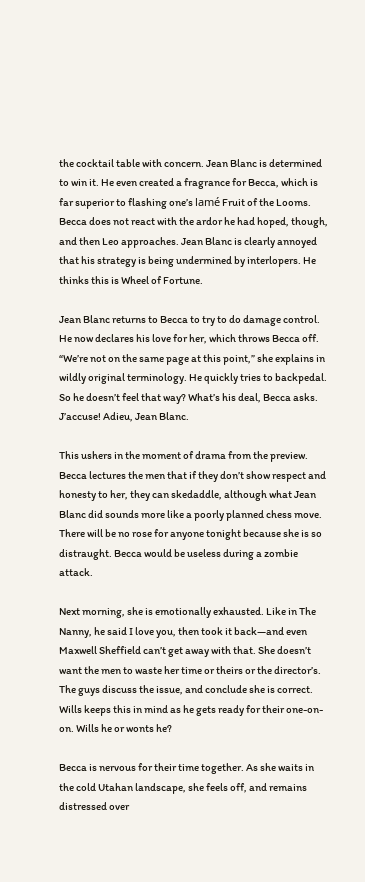the cocktail table with concern. Jean Blanc is determined to win it. He even created a fragrance for Becca, which is far superior to flashing one’s lamé Fruit of the Looms. Becca does not react with the ardor he had hoped, though, and then Leo approaches. Jean Blanc is clearly annoyed that his strategy is being undermined by interlopers. He thinks this is Wheel of Fortune.

Jean Blanc returns to Becca to try to do damage control. He now declares his love for her, which throws Becca off. “We’re not on the same page at this point,” she explains in wildly original terminology. He quickly tries to backpedal. So he doesn’t feel that way? What’s his deal, Becca asks. J’accuse! Adieu, Jean Blanc.

This ushers in the moment of drama from the preview. Becca lectures the men that if they don’t show respect and honesty to her, they can skedaddle, although what Jean Blanc did sounds more like a poorly planned chess move. There will be no rose for anyone tonight because she is so distraught. Becca would be useless during a zombie attack.

Next morning, she is emotionally exhausted. Like in The Nanny, he said I love you, then took it back—and even Maxwell Sheffield can’t get away with that. She doesn’t want the men to waste her time or theirs or the director’s. The guys discuss the issue, and conclude she is correct. Wills keeps this in mind as he gets ready for their one-on-on. Wills he or wonts he?

Becca is nervous for their time together. As she waits in the cold Utahan landscape, she feels off, and remains distressed over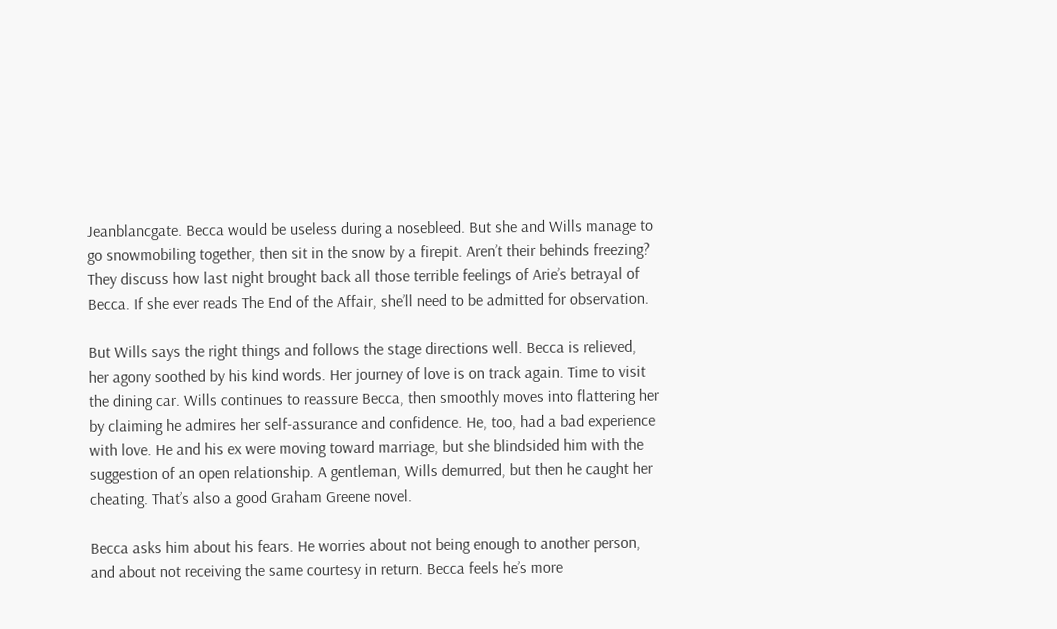Jeanblancgate. Becca would be useless during a nosebleed. But she and Wills manage to go snowmobiling together, then sit in the snow by a firepit. Aren’t their behinds freezing? They discuss how last night brought back all those terrible feelings of Arie’s betrayal of Becca. If she ever reads The End of the Affair, she’ll need to be admitted for observation.

But Wills says the right things and follows the stage directions well. Becca is relieved, her agony soothed by his kind words. Her journey of love is on track again. Time to visit the dining car. Wills continues to reassure Becca, then smoothly moves into flattering her by claiming he admires her self-assurance and confidence. He, too, had a bad experience with love. He and his ex were moving toward marriage, but she blindsided him with the suggestion of an open relationship. A gentleman, Wills demurred, but then he caught her cheating. That’s also a good Graham Greene novel.

Becca asks him about his fears. He worries about not being enough to another person, and about not receiving the same courtesy in return. Becca feels he’s more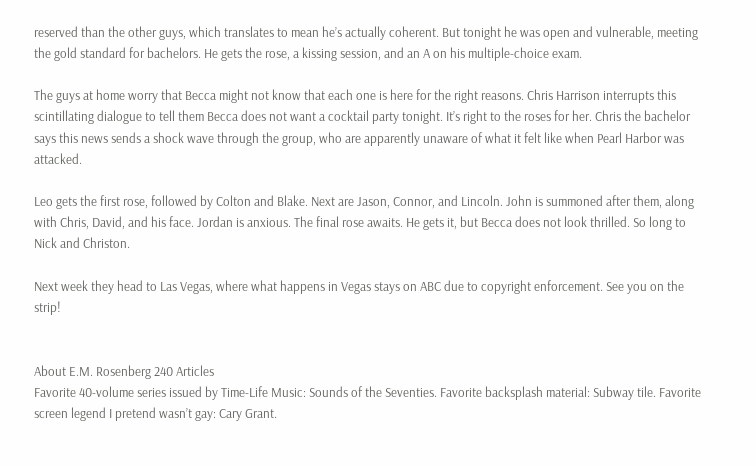reserved than the other guys, which translates to mean he’s actually coherent. But tonight he was open and vulnerable, meeting the gold standard for bachelors. He gets the rose, a kissing session, and an A on his multiple-choice exam.

The guys at home worry that Becca might not know that each one is here for the right reasons. Chris Harrison interrupts this scintillating dialogue to tell them Becca does not want a cocktail party tonight. It’s right to the roses for her. Chris the bachelor says this news sends a shock wave through the group, who are apparently unaware of what it felt like when Pearl Harbor was attacked.

Leo gets the first rose, followed by Colton and Blake. Next are Jason, Connor, and Lincoln. John is summoned after them, along with Chris, David, and his face. Jordan is anxious. The final rose awaits. He gets it, but Becca does not look thrilled. So long to Nick and Christon.

Next week they head to Las Vegas, where what happens in Vegas stays on ABC due to copyright enforcement. See you on the strip!


About E.M. Rosenberg 240 Articles
Favorite 40-volume series issued by Time-Life Music: Sounds of the Seventies. Favorite backsplash material: Subway tile. Favorite screen legend I pretend wasn’t gay: Cary Grant.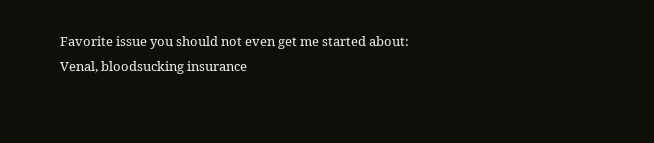Favorite issue you should not even get me started about: Venal, bloodsucking insurance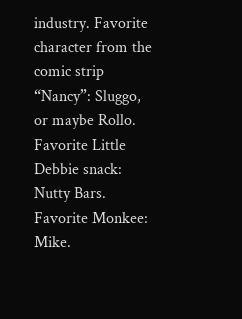industry. Favorite character from the comic strip “Nancy”: Sluggo, or maybe Rollo. Favorite Little Debbie snack: Nutty Bars. Favorite Monkee: Mike.